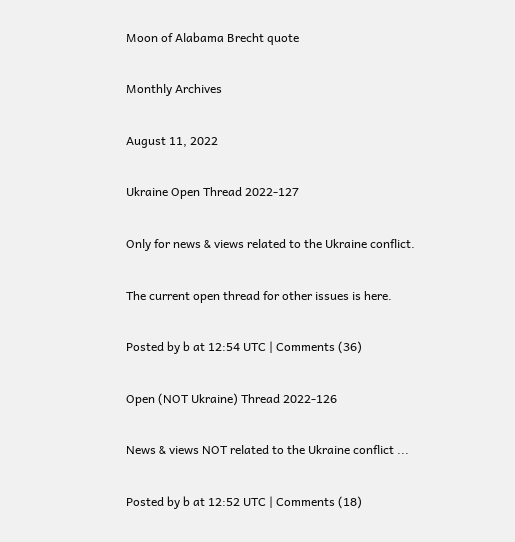Moon of Alabama Brecht quote

Monthly Archives

August 11, 2022

Ukraine Open Thread 2022-127

Only for news & views related to the Ukraine conflict.

The current open thread for other issues is here.

Posted by b at 12:54 UTC | Comments (36)

Open (NOT Ukraine) Thread 2022-126

News & views NOT related to the Ukraine conflict ...

Posted by b at 12:52 UTC | Comments (18)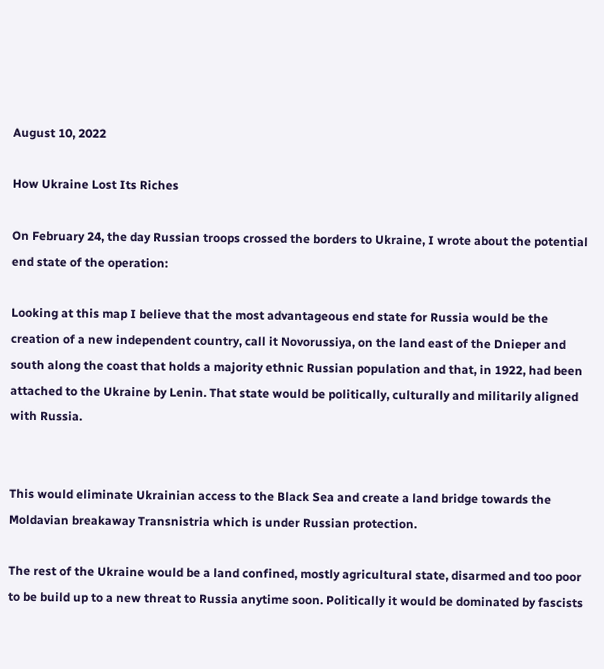August 10, 2022

How Ukraine Lost Its Riches

On February 24, the day Russian troops crossed the borders to Ukraine, I wrote about the potential end state of the operation:

Looking at this map I believe that the most advantageous end state for Russia would be the creation of a new independent country, call it Novorussiya, on the land east of the Dnieper and south along the coast that holds a majority ethnic Russian population and that, in 1922, had been attached to the Ukraine by Lenin. That state would be politically, culturally and militarily aligned with Russia.


This would eliminate Ukrainian access to the Black Sea and create a land bridge towards the Moldavian breakaway Transnistria which is under Russian protection.

The rest of the Ukraine would be a land confined, mostly agricultural state, disarmed and too poor to be build up to a new threat to Russia anytime soon. Politically it would be dominated by fascists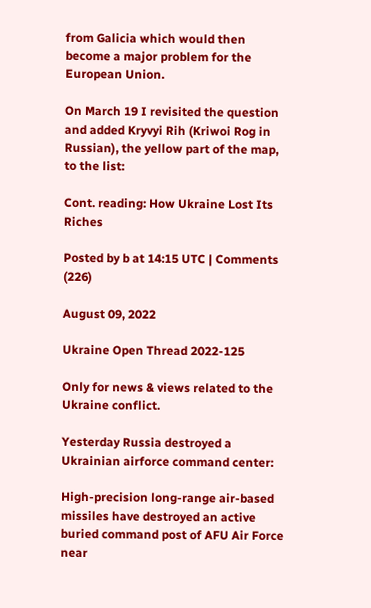from Galicia which would then become a major problem for the European Union.

On March 19 I revisited the question and added Kryvyi Rih (Kriwoi Rog in Russian), the yellow part of the map, to the list:

Cont. reading: How Ukraine Lost Its Riches

Posted by b at 14:15 UTC | Comments (226)

August 09, 2022

Ukraine Open Thread 2022-125

Only for news & views related to the Ukraine conflict.

Yesterday Russia destroyed a Ukrainian airforce command center:

High-precision long-range air-based missiles have destroyed an active buried command post of AFU Air Force near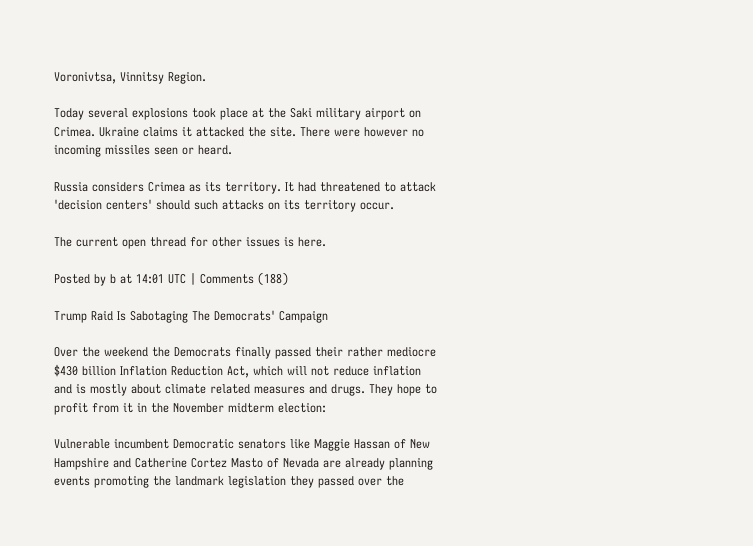Voronivtsa, Vinnitsy Region.

Today several explosions took place at the Saki military airport on Crimea. Ukraine claims it attacked the site. There were however no incoming missiles seen or heard.

Russia considers Crimea as its territory. It had threatened to attack 'decision centers' should such attacks on its territory occur.

The current open thread for other issues is here.

Posted by b at 14:01 UTC | Comments (188)

Trump Raid Is Sabotaging The Democrats' Campaign

Over the weekend the Democrats finally passed their rather mediocre $430 billion Inflation Reduction Act, which will not reduce inflation and is mostly about climate related measures and drugs. They hope to profit from it in the November midterm election:

Vulnerable incumbent Democratic senators like Maggie Hassan of New Hampshire and Catherine Cortez Masto of Nevada are already planning events promoting the landmark legislation they passed over the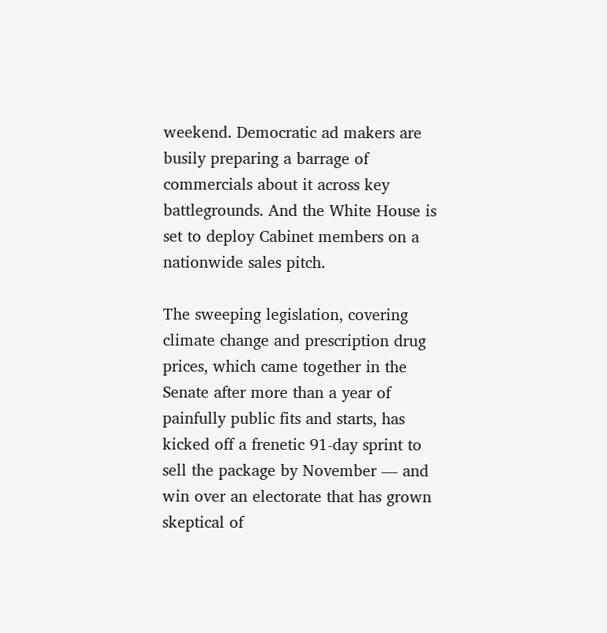weekend. Democratic ad makers are busily preparing a barrage of commercials about it across key battlegrounds. And the White House is set to deploy Cabinet members on a nationwide sales pitch.

The sweeping legislation, covering climate change and prescription drug prices, which came together in the Senate after more than a year of painfully public fits and starts, has kicked off a frenetic 91-day sprint to sell the package by November — and win over an electorate that has grown skeptical of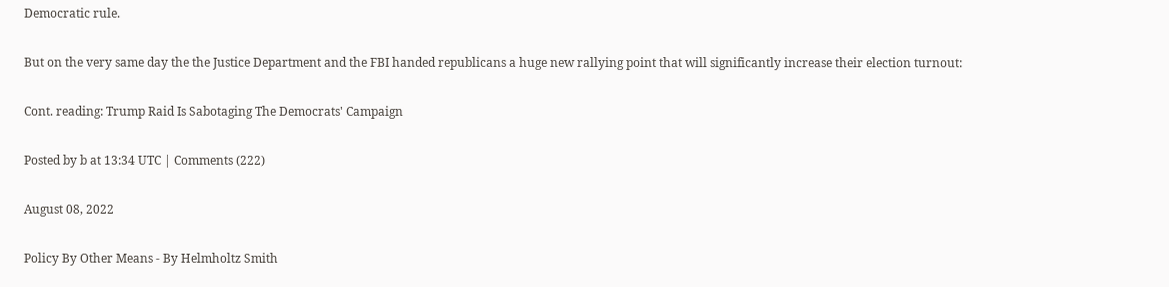Democratic rule.

But on the very same day the the Justice Department and the FBI handed republicans a huge new rallying point that will significantly increase their election turnout:

Cont. reading: Trump Raid Is Sabotaging The Democrats' Campaign

Posted by b at 13:34 UTC | Comments (222)

August 08, 2022

Policy By Other Means - By Helmholtz Smith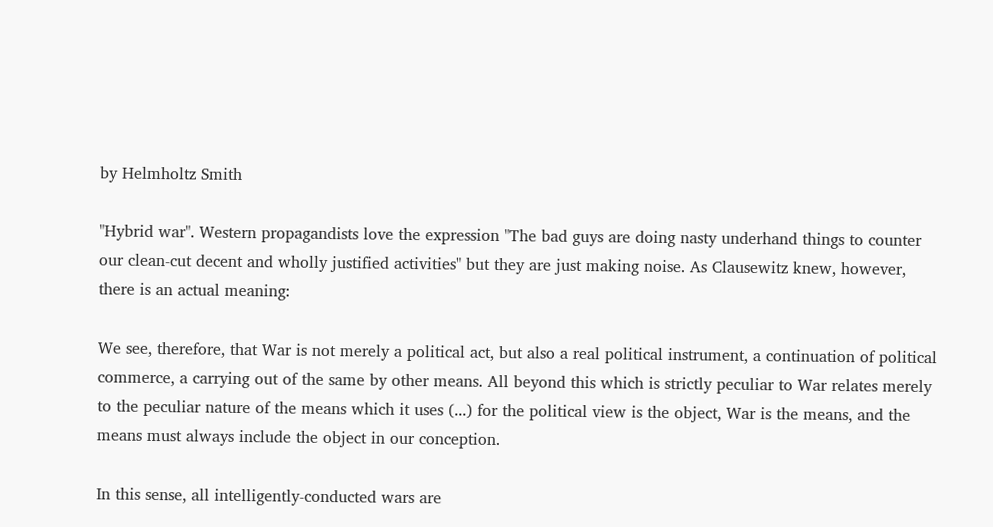by Helmholtz Smith

"Hybrid war". Western propagandists love the expression "The bad guys are doing nasty underhand things to counter our clean-cut decent and wholly justified activities" but they are just making noise. As Clausewitz knew, however, there is an actual meaning:

We see, therefore, that War is not merely a political act, but also a real political instrument, a continuation of political commerce, a carrying out of the same by other means. All beyond this which is strictly peculiar to War relates merely to the peculiar nature of the means which it uses (...) for the political view is the object, War is the means, and the means must always include the object in our conception.

In this sense, all intelligently-conducted wars are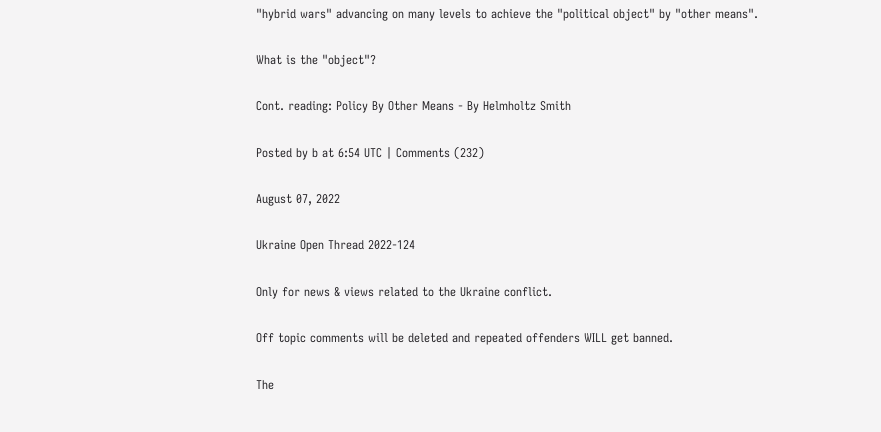"hybrid wars" advancing on many levels to achieve the "political object" by "other means".

What is the "object"?

Cont. reading: Policy By Other Means - By Helmholtz Smith

Posted by b at 6:54 UTC | Comments (232)

August 07, 2022

Ukraine Open Thread 2022-124

Only for news & views related to the Ukraine conflict.

Off topic comments will be deleted and repeated offenders WILL get banned.

The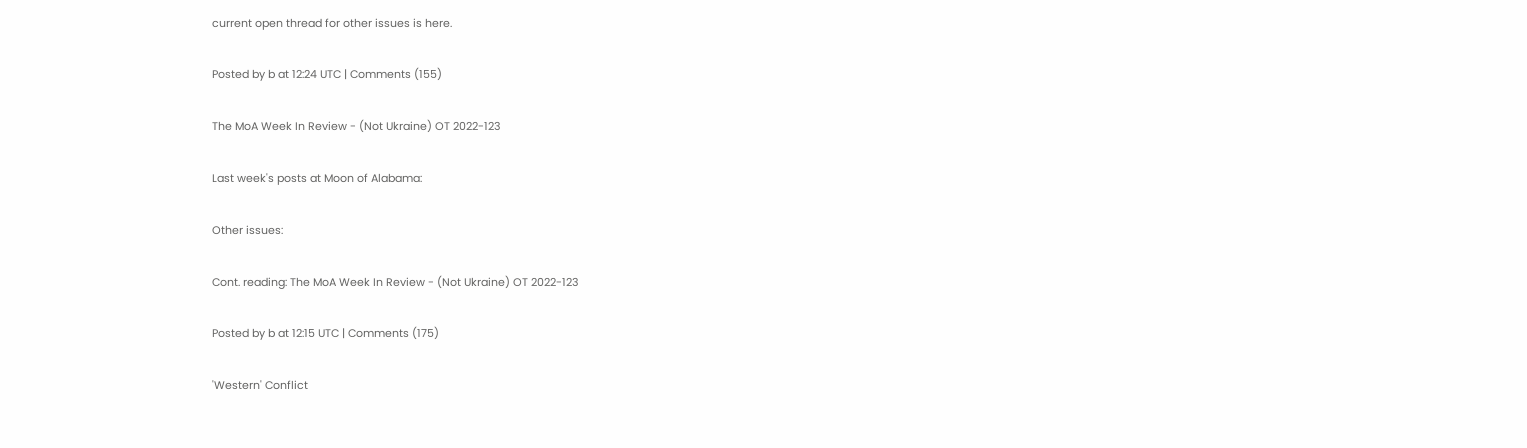current open thread for other issues is here.

Posted by b at 12:24 UTC | Comments (155)

The MoA Week In Review - (Not Ukraine) OT 2022-123

Last week's posts at Moon of Alabama:

Other issues:

Cont. reading: The MoA Week In Review - (Not Ukraine) OT 2022-123

Posted by b at 12:15 UTC | Comments (175)

'Western' Conflict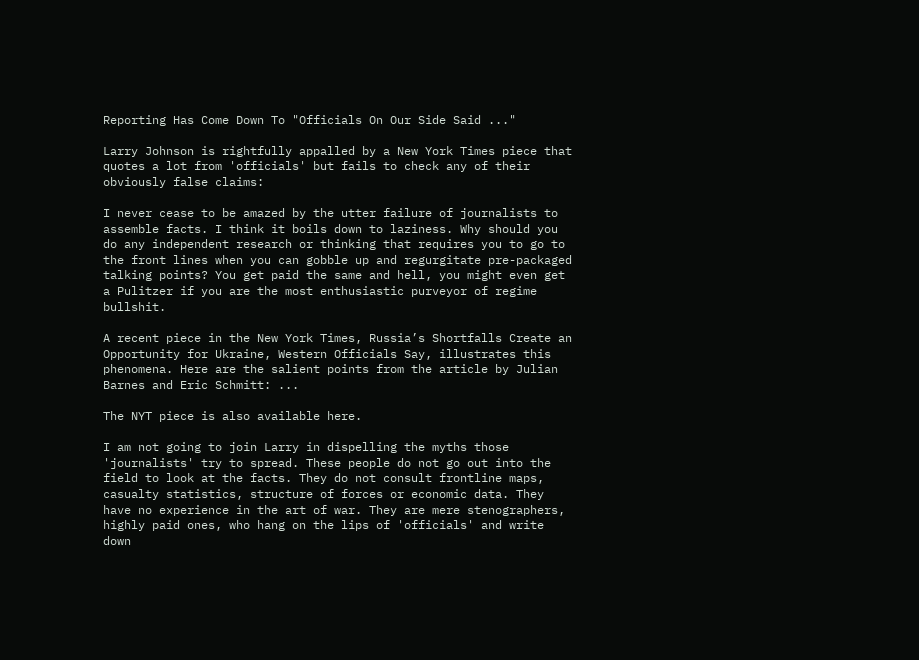Reporting Has Come Down To "Officials On Our Side Said ..."

Larry Johnson is rightfully appalled by a New York Times piece that quotes a lot from 'officials' but fails to check any of their obviously false claims:

I never cease to be amazed by the utter failure of journalists to assemble facts. I think it boils down to laziness. Why should you do any independent research or thinking that requires you to go to the front lines when you can gobble up and regurgitate pre-packaged talking points? You get paid the same and hell, you might even get a Pulitzer if you are the most enthusiastic purveyor of regime bullshit.

A recent piece in the New York Times, Russia’s Shortfalls Create an Opportunity for Ukraine, Western Officials Say, illustrates this phenomena. Here are the salient points from the article by Julian Barnes and Eric Schmitt: ...

The NYT piece is also available here.

I am not going to join Larry in dispelling the myths those 'journalists' try to spread. These people do not go out into the field to look at the facts. They do not consult frontline maps, casualty statistics, structure of forces or economic data. They have no experience in the art of war. They are mere stenographers, highly paid ones, who hang on the lips of 'officials' and write down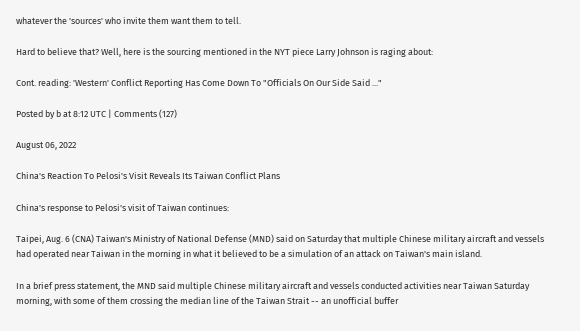whatever the 'sources' who invite them want them to tell.

Hard to believe that? Well, here is the sourcing mentioned in the NYT piece Larry Johnson is raging about:

Cont. reading: 'Western' Conflict Reporting Has Come Down To "Officials On Our Side Said ..."

Posted by b at 8:12 UTC | Comments (127)

August 06, 2022

China's Reaction To Pelosi's Visit Reveals Its Taiwan Conflict Plans

China's response to Pelosi's visit of Taiwan continues:

Taipei, Aug. 6 (CNA) Taiwan's Ministry of National Defense (MND) said on Saturday that multiple Chinese military aircraft and vessels had operated near Taiwan in the morning in what it believed to be a simulation of an attack on Taiwan's main island.

In a brief press statement, the MND said multiple Chinese military aircraft and vessels conducted activities near Taiwan Saturday morning, with some of them crossing the median line of the Taiwan Strait -- an unofficial buffer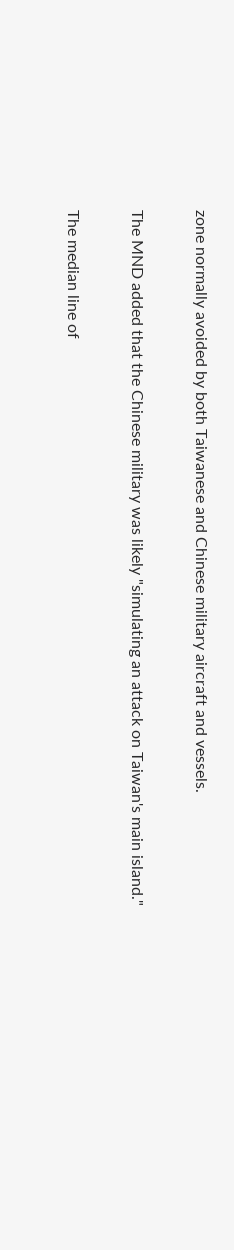zone normally avoided by both Taiwanese and Chinese military aircraft and vessels.

The MND added that the Chinese military was likely "simulating an attack on Taiwan's main island."

The median line of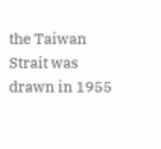the Taiwan Strait was drawn in 1955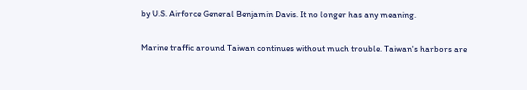by U.S. Airforce General Benjamin Davis. It no longer has any meaning.

Marine traffic around Taiwan continues without much trouble. Taiwan's harbors are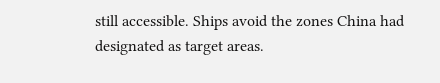still accessible. Ships avoid the zones China had designated as target areas.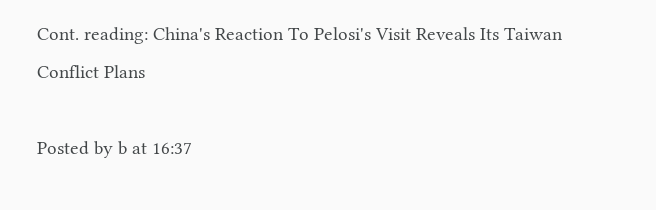Cont. reading: China's Reaction To Pelosi's Visit Reveals Its Taiwan Conflict Plans

Posted by b at 16:37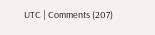UTC | Comments (207)